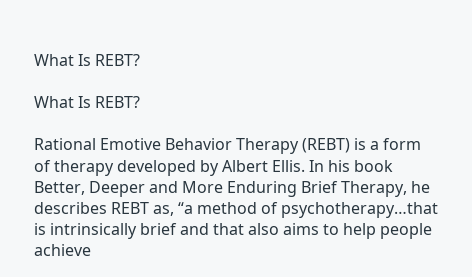What Is REBT?

What Is REBT?

Rational Emotive Behavior Therapy (REBT) is a form of therapy developed by Albert Ellis. In his book Better, Deeper and More Enduring Brief Therapy, he describes REBT as, “a method of psychotherapy…that is intrinsically brief and that also aims to help people achieve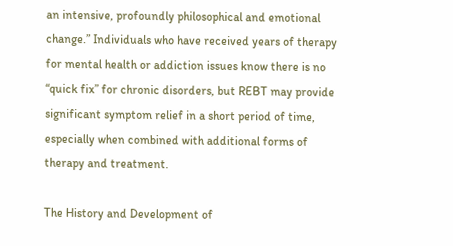an intensive, profoundly philosophical and emotional change.” Individuals who have received years of therapy for mental health or addiction issues know there is no “quick fix” for chronic disorders, but REBT may provide significant symptom relief in a short period of time, especially when combined with additional forms of therapy and treatment.

The History and Development of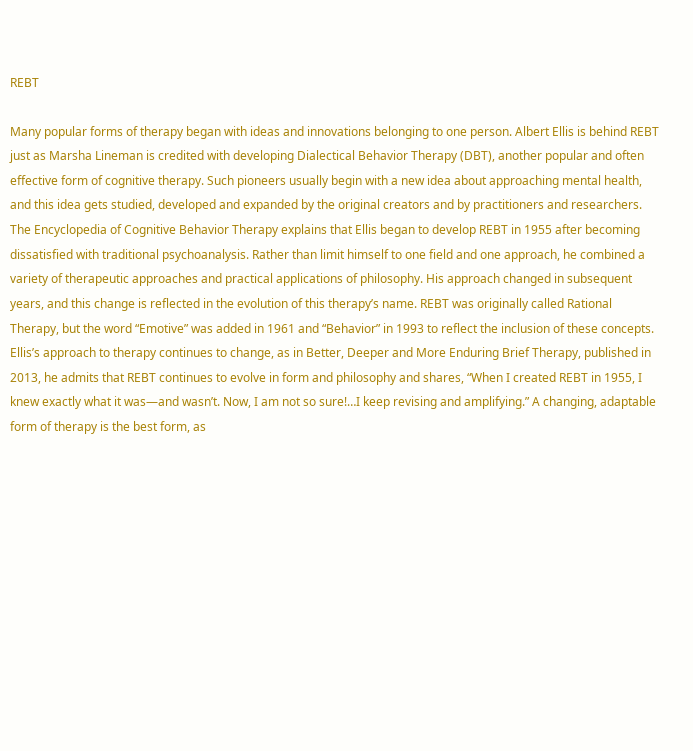REBT

Many popular forms of therapy began with ideas and innovations belonging to one person. Albert Ellis is behind REBT just as Marsha Lineman is credited with developing Dialectical Behavior Therapy (DBT), another popular and often effective form of cognitive therapy. Such pioneers usually begin with a new idea about approaching mental health, and this idea gets studied, developed and expanded by the original creators and by practitioners and researchers. The Encyclopedia of Cognitive Behavior Therapy explains that Ellis began to develop REBT in 1955 after becoming dissatisfied with traditional psychoanalysis. Rather than limit himself to one field and one approach, he combined a variety of therapeutic approaches and practical applications of philosophy. His approach changed in subsequent years, and this change is reflected in the evolution of this therapy’s name. REBT was originally called Rational Therapy, but the word “Emotive” was added in 1961 and “Behavior” in 1993 to reflect the inclusion of these concepts. Ellis’s approach to therapy continues to change, as in Better, Deeper and More Enduring Brief Therapy, published in 2013, he admits that REBT continues to evolve in form and philosophy and shares, “When I created REBT in 1955, I knew exactly what it was—and wasn’t. Now, I am not so sure!…I keep revising and amplifying.” A changing, adaptable form of therapy is the best form, as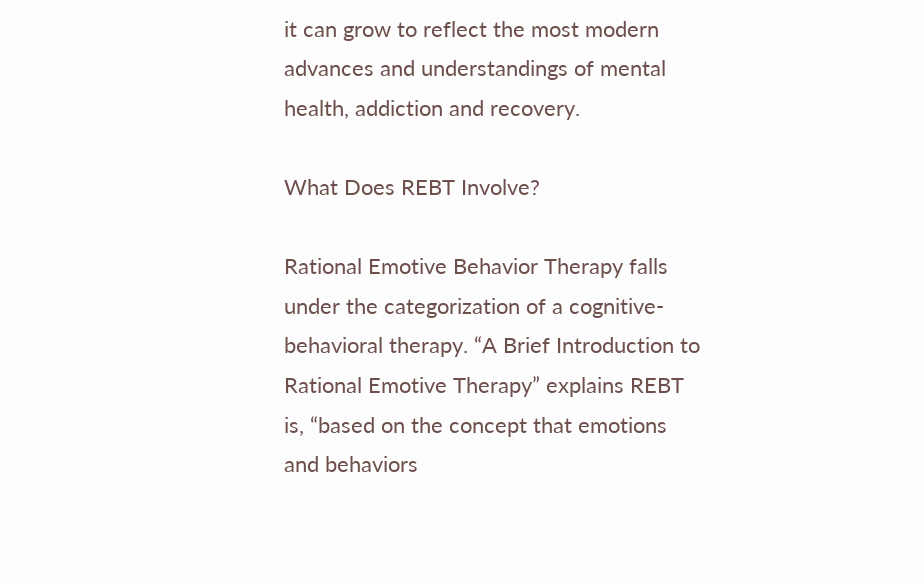it can grow to reflect the most modern advances and understandings of mental health, addiction and recovery.

What Does REBT Involve?

Rational Emotive Behavior Therapy falls under the categorization of a cognitive-behavioral therapy. “A Brief Introduction to Rational Emotive Therapy” explains REBT is, “based on the concept that emotions and behaviors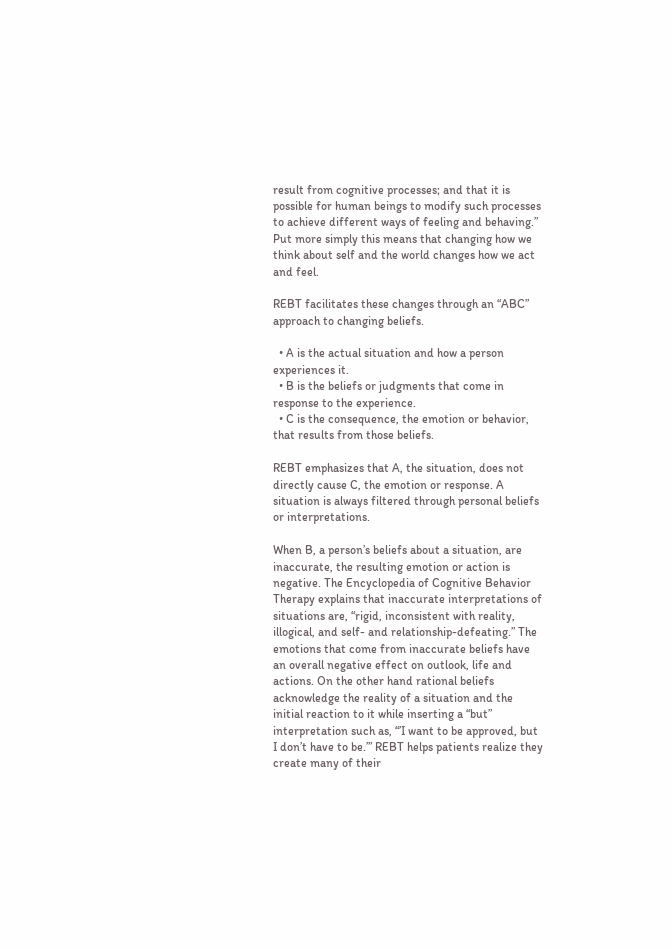result from cognitive processes; and that it is possible for human beings to modify such processes to achieve different ways of feeling and behaving.” Put more simply this means that changing how we think about self and the world changes how we act and feel.

REBT facilitates these changes through an “ABC” approach to changing beliefs.

  • A is the actual situation and how a person experiences it.
  • B is the beliefs or judgments that come in response to the experience.
  • C is the consequence, the emotion or behavior, that results from those beliefs.

REBT emphasizes that A, the situation, does not directly cause C, the emotion or response. A situation is always filtered through personal beliefs or interpretations.

When B, a person’s beliefs about a situation, are inaccurate, the resulting emotion or action is negative. The Encyclopedia of Cognitive Behavior Therapy explains that inaccurate interpretations of situations are, “rigid, inconsistent with reality, illogical, and self- and relationship-defeating.” The emotions that come from inaccurate beliefs have an overall negative effect on outlook, life and actions. On the other hand rational beliefs acknowledge the reality of a situation and the initial reaction to it while inserting a “but” interpretation such as, “’I want to be approved, but I don’t have to be.’” REBT helps patients realize they create many of their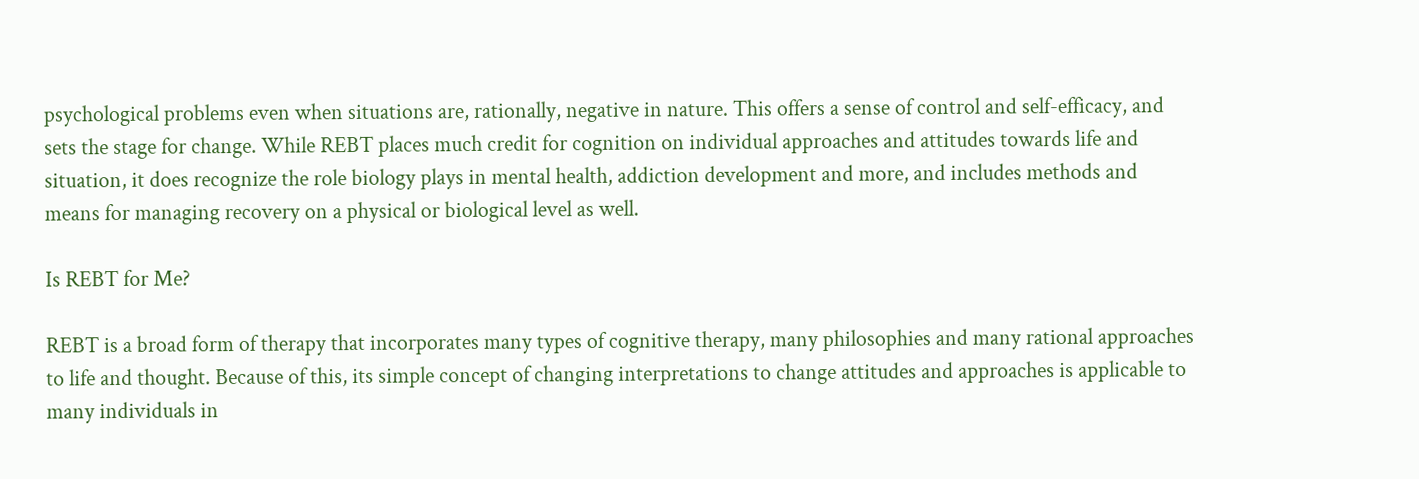psychological problems even when situations are, rationally, negative in nature. This offers a sense of control and self-efficacy, and sets the stage for change. While REBT places much credit for cognition on individual approaches and attitudes towards life and situation, it does recognize the role biology plays in mental health, addiction development and more, and includes methods and means for managing recovery on a physical or biological level as well.

Is REBT for Me?

REBT is a broad form of therapy that incorporates many types of cognitive therapy, many philosophies and many rational approaches to life and thought. Because of this, its simple concept of changing interpretations to change attitudes and approaches is applicable to many individuals in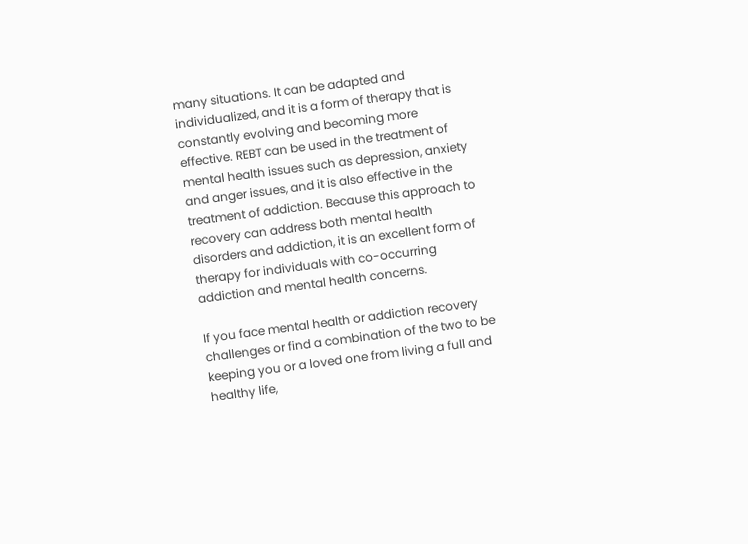many situations. It can be adapted and individualized, and it is a form of therapy that is constantly evolving and becoming more effective. REBT can be used in the treatment of mental health issues such as depression, anxiety and anger issues, and it is also effective in the treatment of addiction. Because this approach to recovery can address both mental health disorders and addiction, it is an excellent form of therapy for individuals with co-occurring addiction and mental health concerns.

If you face mental health or addiction recovery challenges or find a combination of the two to be keeping you or a loved one from living a full and healthy life,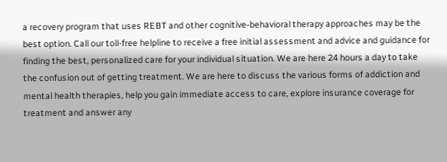a recovery program that uses REBT and other cognitive-behavioral therapy approaches may be the best option. Call our toll-free helpline to receive a free initial assessment and advice and guidance for finding the best, personalized care for your individual situation. We are here 24 hours a day to take the confusion out of getting treatment. We are here to discuss the various forms of addiction and mental health therapies, help you gain immediate access to care, explore insurance coverage for treatment and answer any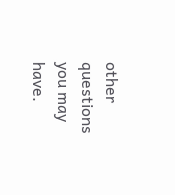other questions you may have.